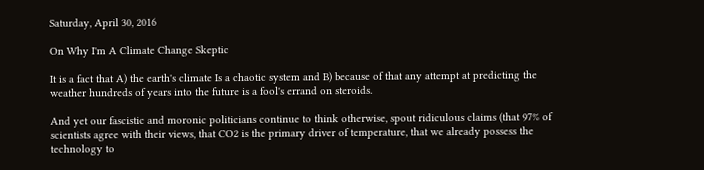Saturday, April 30, 2016

On Why I'm A Climate Change Skeptic

It is a fact that A) the earth's climate Is a chaotic system and B) because of that any attempt at predicting the weather hundreds of years into the future is a fool's errand on steroids.

And yet our fascistic and moronic politicians continue to think otherwise, spout ridiculous claims (that 97% of scientists agree with their views, that CO2 is the primary driver of temperature, that we already possess the technology to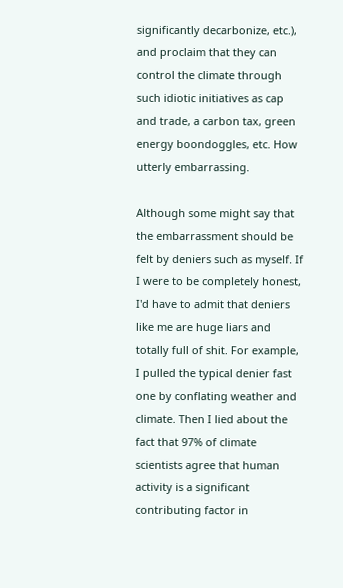significantly decarbonize, etc.), and proclaim that they can control the climate through such idiotic initiatives as cap and trade, a carbon tax, green energy boondoggles, etc. How utterly embarrassing.

Although some might say that the embarrassment should be felt by deniers such as myself. If I were to be completely honest, I'd have to admit that deniers like me are huge liars and totally full of shit. For example, I pulled the typical denier fast one by conflating weather and climate. Then I lied about the fact that 97% of climate scientists agree that human activity is a significant contributing factor in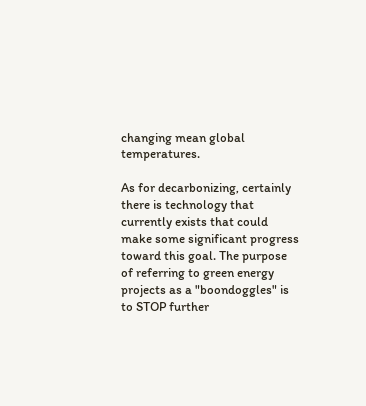changing mean global temperatures.

As for decarbonizing, certainly there is technology that currently exists that could make some significant progress toward this goal. The purpose of referring to green energy projects as a "boondoggles" is to STOP further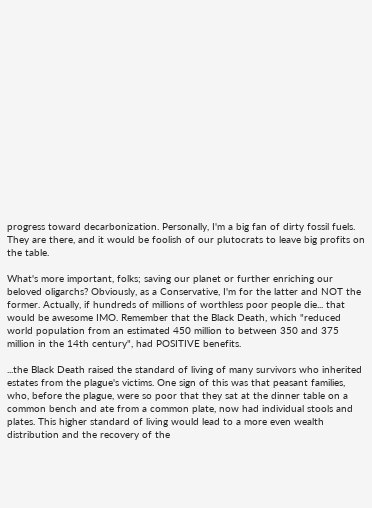progress toward decarbonization. Personally, I'm a big fan of dirty fossil fuels. They are there, and it would be foolish of our plutocrats to leave big profits on the table.

What's more important, folks; saving our planet or further enriching our beloved oligarchs? Obviously, as a Conservative, I'm for the latter and NOT the former. Actually, if hundreds of millions of worthless poor people die... that would be awesome IMO. Remember that the Black Death, which "reduced world population from an estimated 450 million to between 350 and 375 million in the 14th century", had POSITIVE benefits.

...the Black Death raised the standard of living of many survivors who inherited estates from the plague's victims. One sign of this was that peasant families, who, before the plague, were so poor that they sat at the dinner table on a common bench and ate from a common plate, now had individual stools and plates. This higher standard of living would lead to a more even wealth distribution and the recovery of the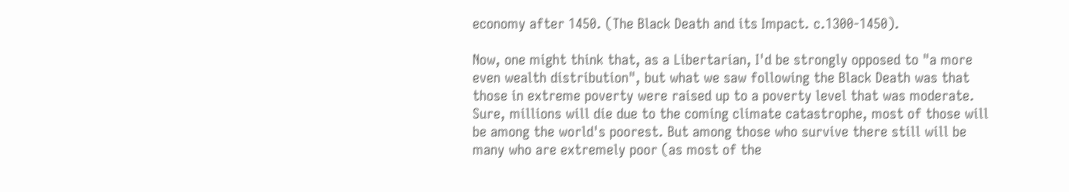economy after 1450. (The Black Death and its Impact. c.1300-1450).

Now, one might think that, as a Libertarian, I'd be strongly opposed to "a more even wealth distribution", but what we saw following the Black Death was that those in extreme poverty were raised up to a poverty level that was moderate. Sure, millions will die due to the coming climate catastrophe, most of those will be among the world's poorest. But among those who survive there still will be many who are extremely poor (as most of the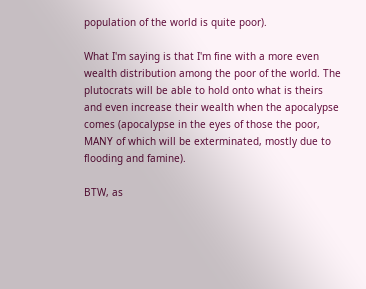population of the world is quite poor).

What I'm saying is that I'm fine with a more even wealth distribution among the poor of the world. The plutocrats will be able to hold onto what is theirs and even increase their wealth when the apocalypse comes (apocalypse in the eyes of those the poor, MANY of which will be exterminated, mostly due to flooding and famine).

BTW, as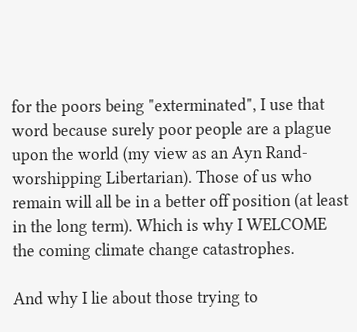for the poors being "exterminated", I use that word because surely poor people are a plague upon the world (my view as an Ayn Rand-worshipping Libertarian). Those of us who remain will all be in a better off position (at least in the long term). Which is why I WELCOME the coming climate change catastrophes.

And why I lie about those trying to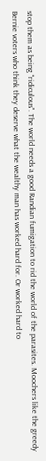stop them as being "ridiculous". The world needs a good Randian fumigation to rid the world of the parasites. Moochers like the greedy Bernie voters who think they deserve what the wealthy man has worked hard for. Or worked hard to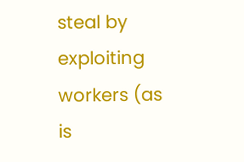steal by exploiting workers (as is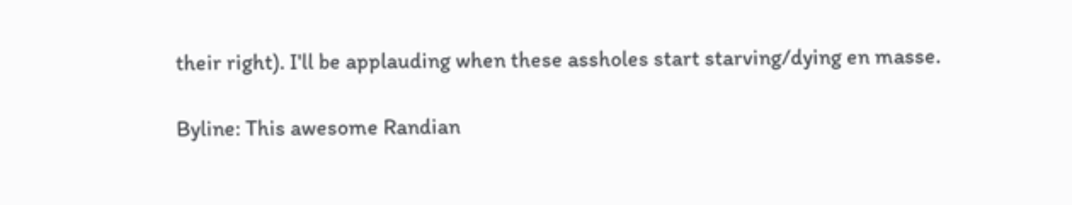their right). I'll be applauding when these assholes start starving/dying en masse.

Byline: This awesome Randian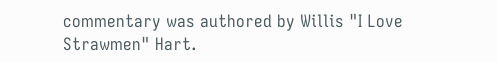commentary was authored by Willis "I Love Strawmen" Hart.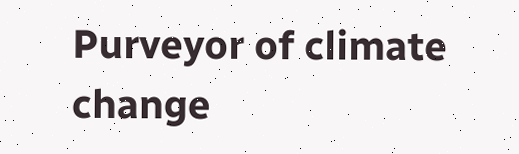Purveyor of climate change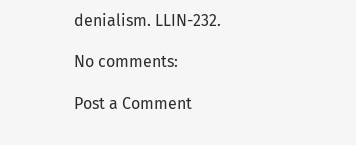denialism. LLIN-232.

No comments:

Post a Comment